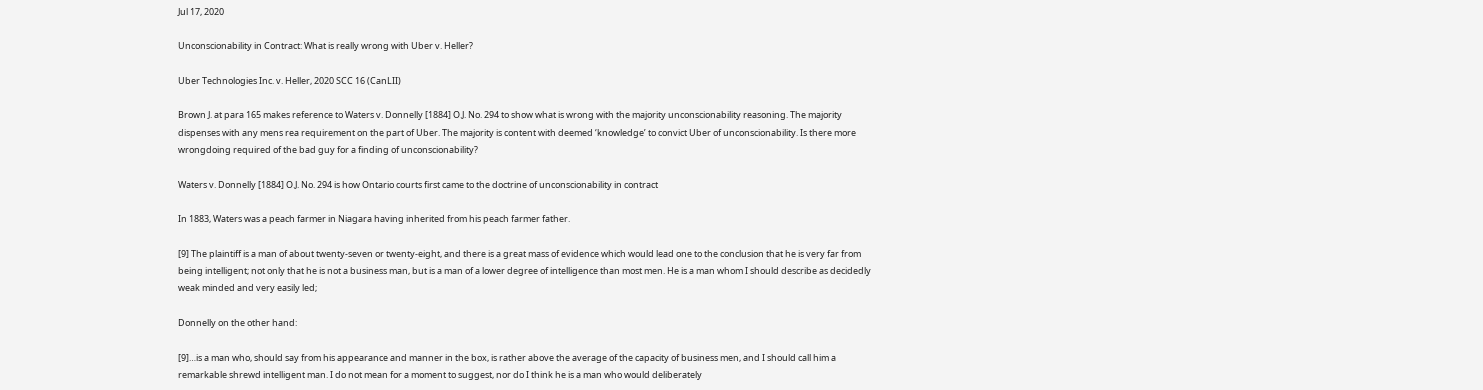Jul 17, 2020

Unconscionability in Contract: What is really wrong with Uber v. Heller?

Uber Technologies Inc. v. Heller, 2020 SCC 16 (CanLII)

Brown J. at para 165 makes reference to Waters v. Donnelly [1884] O.J. No. 294 to show what is wrong with the majority unconscionability reasoning. The majority dispenses with any mens rea requirement on the part of Uber. The majority is content with deemed ‘knowledge’ to convict Uber of unconscionability. Is there more wrongdoing required of the bad guy for a finding of unconscionability?

Waters v. Donnelly [1884] O.J. No. 294 is how Ontario courts first came to the doctrine of unconscionability in contract

In 1883, Waters was a peach farmer in Niagara having inherited from his peach farmer father.

[9] The plaintiff is a man of about twenty-seven or twenty-eight, and there is a great mass of evidence which would lead one to the conclusion that he is very far from being intelligent; not only that he is not a business man, but is a man of a lower degree of intelligence than most men. He is a man whom I should describe as decidedly weak minded and very easily led;

Donnelly on the other hand:

[9]…is a man who, should say from his appearance and manner in the box, is rather above the average of the capacity of business men, and I should call him a remarkable shrewd intelligent man. I do not mean for a moment to suggest, nor do I think he is a man who would deliberately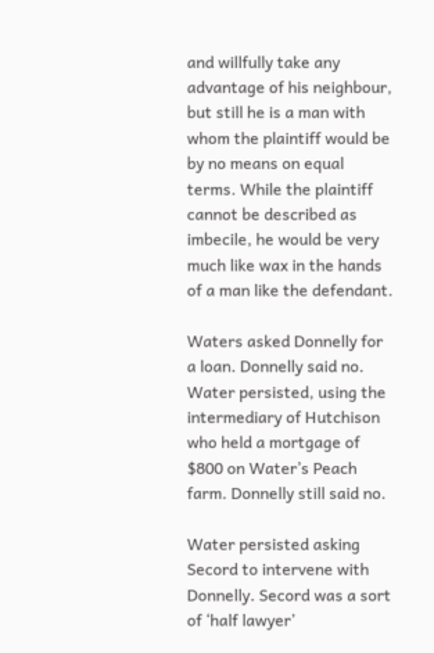and willfully take any advantage of his neighbour, but still he is a man with whom the plaintiff would be by no means on equal terms. While the plaintiff cannot be described as imbecile, he would be very much like wax in the hands of a man like the defendant.

Waters asked Donnelly for a loan. Donnelly said no. Water persisted, using the intermediary of Hutchison who held a mortgage of $800 on Water’s Peach farm. Donnelly still said no.

Water persisted asking Secord to intervene with Donnelly. Secord was a sort of ‘half lawyer’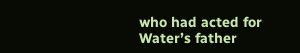who had acted for Water’s father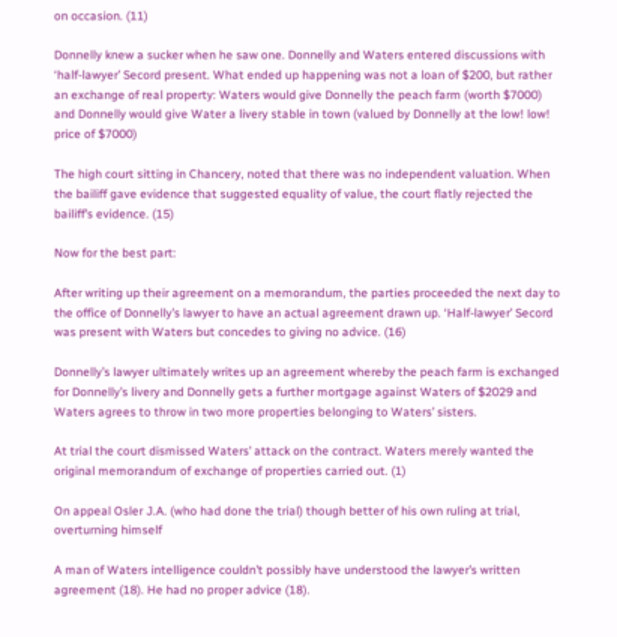on occasion. (11)

Donnelly knew a sucker when he saw one. Donnelly and Waters entered discussions with ‘half-lawyer’ Secord present. What ended up happening was not a loan of $200, but rather an exchange of real property: Waters would give Donnelly the peach farm (worth $7000) and Donnelly would give Water a livery stable in town (valued by Donnelly at the low! low! price of $7000)

The high court sitting in Chancery, noted that there was no independent valuation. When the bailiff gave evidence that suggested equality of value, the court flatly rejected the bailiff’s evidence. (15)

Now for the best part:

After writing up their agreement on a memorandum, the parties proceeded the next day to the office of Donnelly’s lawyer to have an actual agreement drawn up. ‘Half-lawyer’ Secord was present with Waters but concedes to giving no advice. (16)

Donnelly’s lawyer ultimately writes up an agreement whereby the peach farm is exchanged for Donnelly’s livery and Donnelly gets a further mortgage against Waters of $2029 and Waters agrees to throw in two more properties belonging to Waters’ sisters.

At trial the court dismissed Waters’ attack on the contract. Waters merely wanted the original memorandum of exchange of properties carried out. (1)

On appeal Osler J.A. (who had done the trial) though better of his own ruling at trial, overturning himself

A man of Waters intelligence couldn’t possibly have understood the lawyer’s written agreement (18). He had no proper advice (18).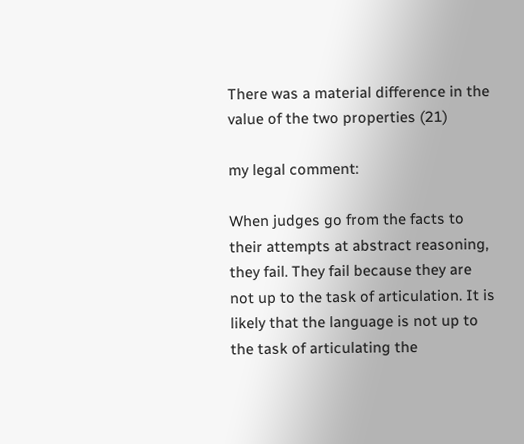There was a material difference in the value of the two properties (21)

my legal comment:

When judges go from the facts to their attempts at abstract reasoning, they fail. They fail because they are not up to the task of articulation. It is likely that the language is not up to the task of articulating the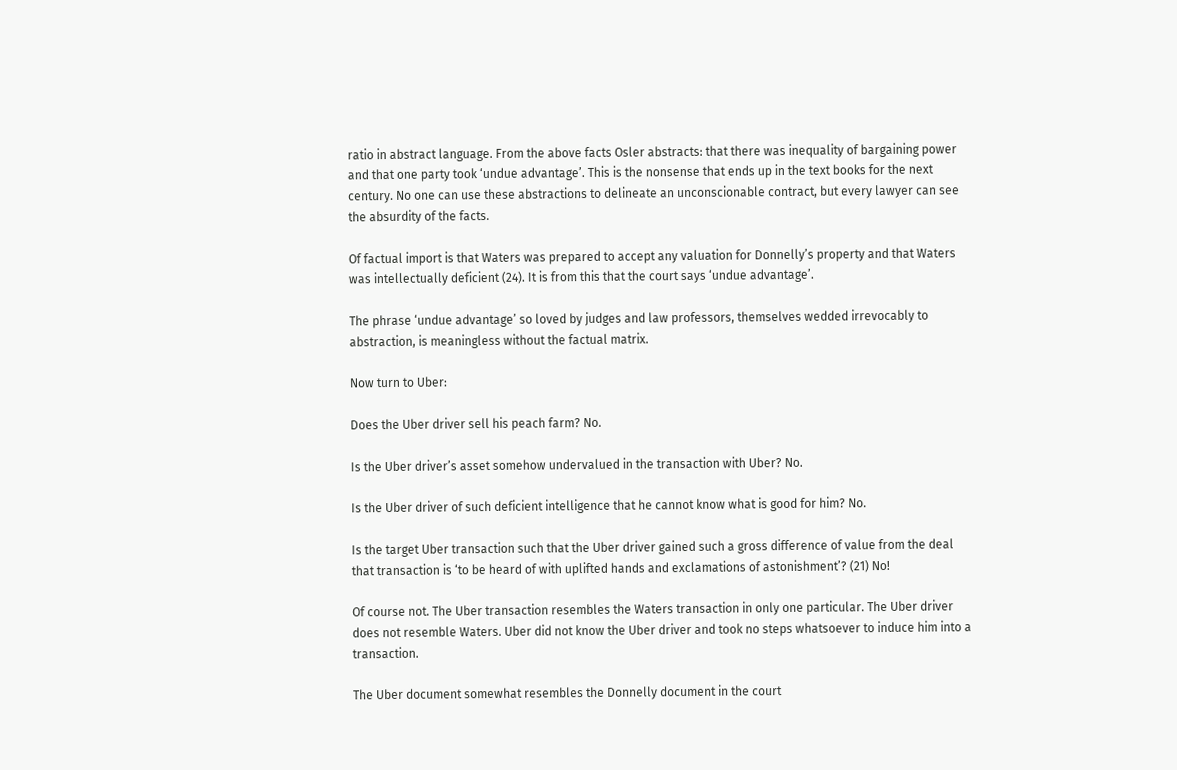ratio in abstract language. From the above facts Osler abstracts: that there was inequality of bargaining power and that one party took ‘undue advantage’. This is the nonsense that ends up in the text books for the next century. No one can use these abstractions to delineate an unconscionable contract, but every lawyer can see the absurdity of the facts.

Of factual import is that Waters was prepared to accept any valuation for Donnelly’s property and that Waters was intellectually deficient (24). It is from this that the court says ‘undue advantage’.

The phrase ‘undue advantage’ so loved by judges and law professors, themselves wedded irrevocably to abstraction, is meaningless without the factual matrix.

Now turn to Uber:

Does the Uber driver sell his peach farm? No.

Is the Uber driver’s asset somehow undervalued in the transaction with Uber? No.

Is the Uber driver of such deficient intelligence that he cannot know what is good for him? No.

Is the target Uber transaction such that the Uber driver gained such a gross difference of value from the deal that transaction is ‘to be heard of with uplifted hands and exclamations of astonishment’? (21) No!

Of course not. The Uber transaction resembles the Waters transaction in only one particular. The Uber driver does not resemble Waters. Uber did not know the Uber driver and took no steps whatsoever to induce him into a transaction.

The Uber document somewhat resembles the Donnelly document in the court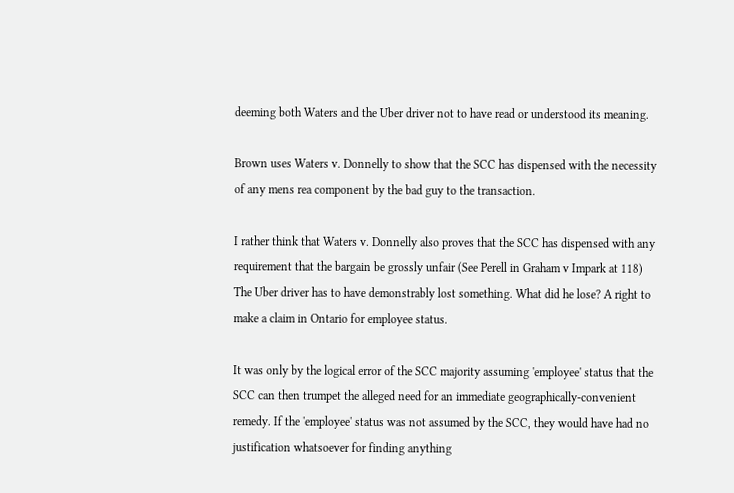deeming both Waters and the Uber driver not to have read or understood its meaning.

Brown uses Waters v. Donnelly to show that the SCC has dispensed with the necessity of any mens rea component by the bad guy to the transaction.

I rather think that Waters v. Donnelly also proves that the SCC has dispensed with any requirement that the bargain be grossly unfair (See Perell in Graham v Impark at 118) The Uber driver has to have demonstrably lost something. What did he lose? A right to make a claim in Ontario for employee status.

It was only by the logical error of the SCC majority assuming 'employee' status that the SCC can then trumpet the alleged need for an immediate geographically-convenient remedy. If the 'employee' status was not assumed by the SCC, they would have had no justification whatsoever for finding anything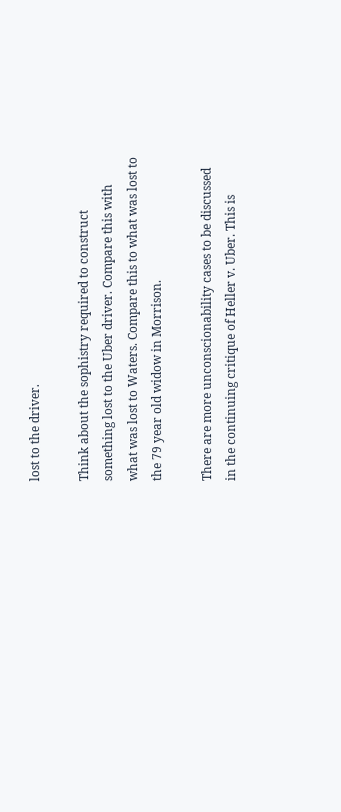lost to the driver.

Think about the sophistry required to construct something lost to the Uber driver. Compare this with what was lost to Waters. Compare this to what was lost to the 79 year old widow in Morrison.

There are more unconscionability cases to be discussed in the continuing critique of Heller v. Uber. This is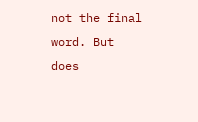not the final word. But does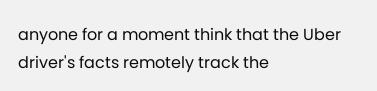anyone for a moment think that the Uber driver's facts remotely track the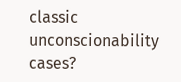classic unconscionability cases?